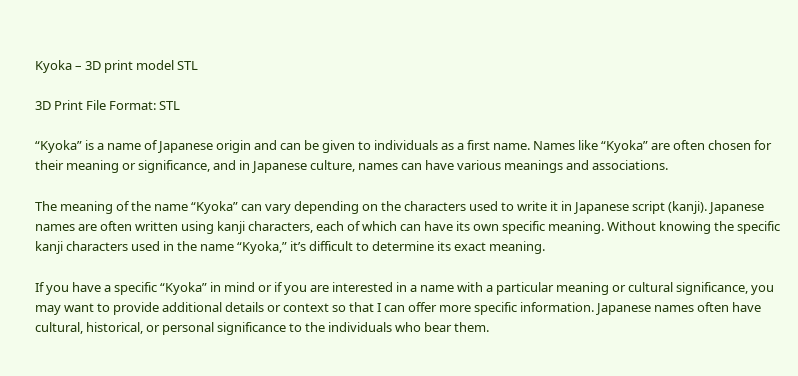Kyoka – 3D print model STL

3D Print File Format: STL

“Kyoka” is a name of Japanese origin and can be given to individuals as a first name. Names like “Kyoka” are often chosen for their meaning or significance, and in Japanese culture, names can have various meanings and associations.

The meaning of the name “Kyoka” can vary depending on the characters used to write it in Japanese script (kanji). Japanese names are often written using kanji characters, each of which can have its own specific meaning. Without knowing the specific kanji characters used in the name “Kyoka,” it’s difficult to determine its exact meaning.

If you have a specific “Kyoka” in mind or if you are interested in a name with a particular meaning or cultural significance, you may want to provide additional details or context so that I can offer more specific information. Japanese names often have cultural, historical, or personal significance to the individuals who bear them.